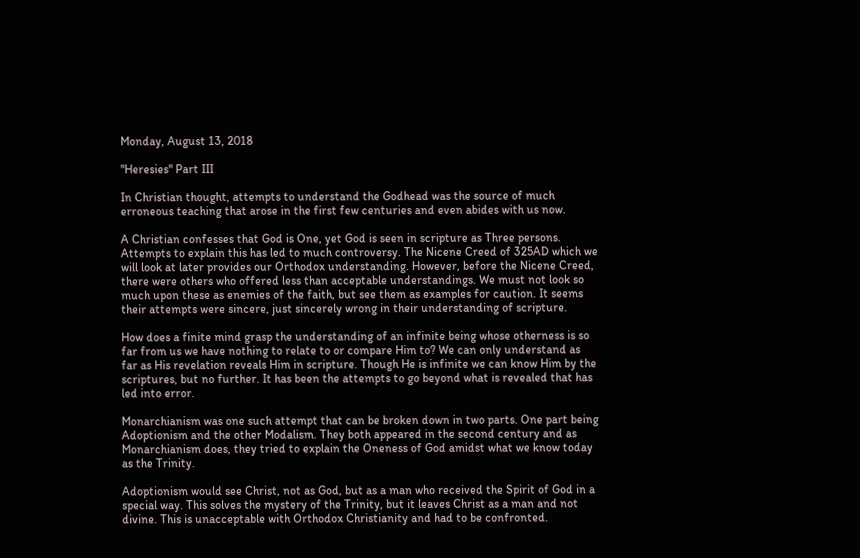Monday, August 13, 2018

"Heresies" Part III

In Christian thought, attempts to understand the Godhead was the source of much erroneous teaching that arose in the first few centuries and even abides with us now.

A Christian confesses that God is One, yet God is seen in scripture as Three persons. Attempts to explain this has led to much controversy. The Nicene Creed of 325AD which we will look at later provides our Orthodox understanding. However, before the Nicene Creed, there were others who offered less than acceptable understandings. We must not look so much upon these as enemies of the faith, but see them as examples for caution. It seems their attempts were sincere, just sincerely wrong in their understanding of scripture.

How does a finite mind grasp the understanding of an infinite being whose otherness is so far from us we have nothing to relate to or compare Him to? We can only understand as far as His revelation reveals Him in scripture. Though He is infinite we can know Him by the scriptures, but no further. It has been the attempts to go beyond what is revealed that has led into error.

Monarchianism was one such attempt that can be broken down in two parts. One part being Adoptionism and the other Modalism. They both appeared in the second century and as Monarchianism does, they tried to explain the Oneness of God amidst what we know today as the Trinity.

Adoptionism would see Christ, not as God, but as a man who received the Spirit of God in a special way. This solves the mystery of the Trinity, but it leaves Christ as a man and not divine. This is unacceptable with Orthodox Christianity and had to be confronted.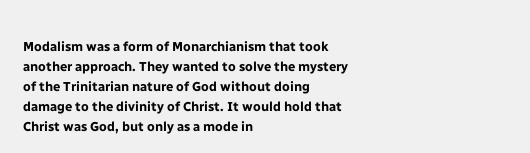Modalism was a form of Monarchianism that took another approach. They wanted to solve the mystery of the Trinitarian nature of God without doing damage to the divinity of Christ. It would hold that Christ was God, but only as a mode in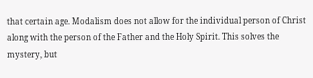that certain age. Modalism does not allow for the individual person of Christ along with the person of the Father and the Holy Spirit. This solves the mystery, but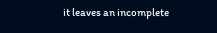it leaves an incomplete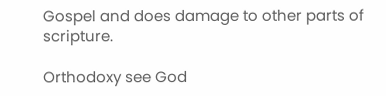Gospel and does damage to other parts of scripture.

Orthodoxy see God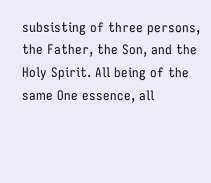subsisting of three persons, the Father, the Son, and the Holy Spirit. All being of the same One essence, all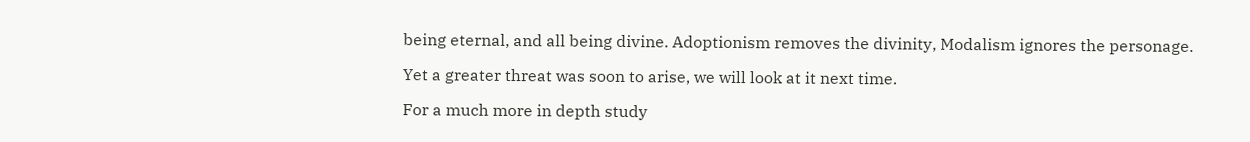being eternal, and all being divine. Adoptionism removes the divinity, Modalism ignores the personage.

Yet a greater threat was soon to arise, we will look at it next time.

For a much more in depth study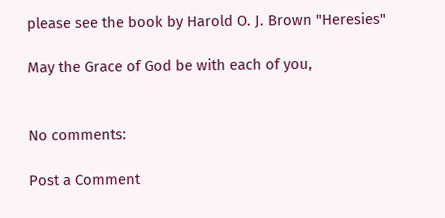please see the book by Harold O. J. Brown "Heresies"

May the Grace of God be with each of you,


No comments:

Post a Comment